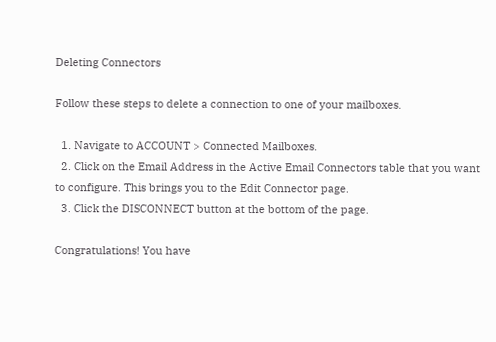Deleting Connectors

Follow these steps to delete a connection to one of your mailboxes.

  1. Navigate to ACCOUNT > Connected Mailboxes.
  2. Click on the Email Address in the Active Email Connectors table that you want to configure. This brings you to the Edit Connector page.
  3. Click the DISCONNECT button at the bottom of the page.

Congratulations! You have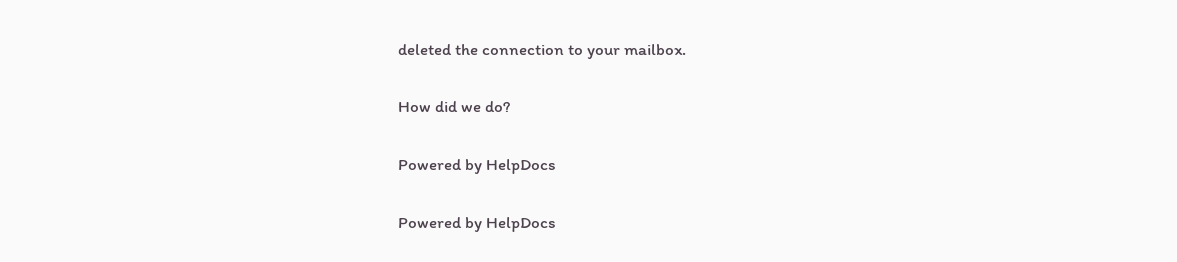deleted the connection to your mailbox.

How did we do?

Powered by HelpDocs

Powered by HelpDocs